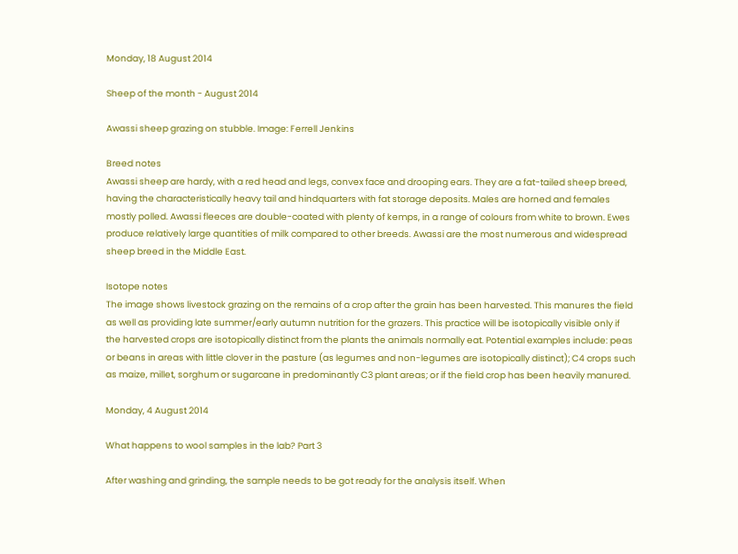Monday, 18 August 2014

Sheep of the month - August 2014

Awassi sheep grazing on stubble. Image: Ferrell Jenkins

Breed notes
Awassi sheep are hardy, with a red head and legs, convex face and drooping ears. They are a fat-tailed sheep breed, having the characteristically heavy tail and hindquarters with fat storage deposits. Males are horned and females mostly polled. Awassi fleeces are double-coated with plenty of kemps, in a range of colours from white to brown. Ewes produce relatively large quantities of milk compared to other breeds. Awassi are the most numerous and widespread sheep breed in the Middle East.

Isotope notes
The image shows livestock grazing on the remains of a crop after the grain has been harvested. This manures the field as well as providing late summer/early autumn nutrition for the grazers. This practice will be isotopically visible only if the harvested crops are isotopically distinct from the plants the animals normally eat. Potential examples include: peas or beans in areas with little clover in the pasture (as legumes and non-legumes are isotopically distinct); C4 crops such as maize, millet, sorghum or sugarcane in predominantly C3 plant areas; or if the field crop has been heavily manured.

Monday, 4 August 2014

What happens to wool samples in the lab? Part 3

After washing and grinding, the sample needs to be got ready for the analysis itself. When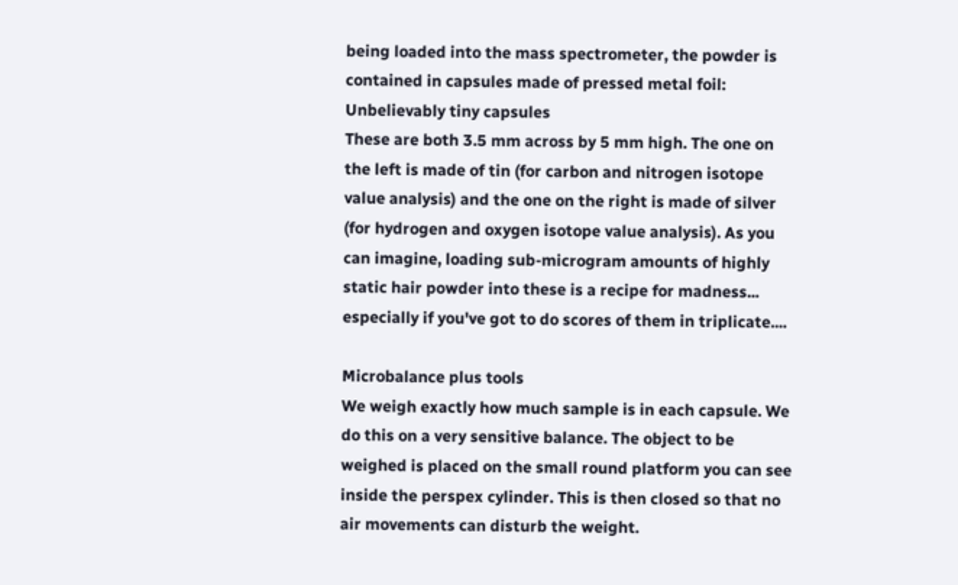being loaded into the mass spectrometer, the powder is contained in capsules made of pressed metal foil:
Unbelievably tiny capsules
These are both 3.5 mm across by 5 mm high. The one on the left is made of tin (for carbon and nitrogen isotope value analysis) and the one on the right is made of silver (for hydrogen and oxygen isotope value analysis). As you can imagine, loading sub-microgram amounts of highly static hair powder into these is a recipe for madness... especially if you've got to do scores of them in triplicate....

Microbalance plus tools
We weigh exactly how much sample is in each capsule. We do this on a very sensitive balance. The object to be weighed is placed on the small round platform you can see inside the perspex cylinder. This is then closed so that no air movements can disturb the weight.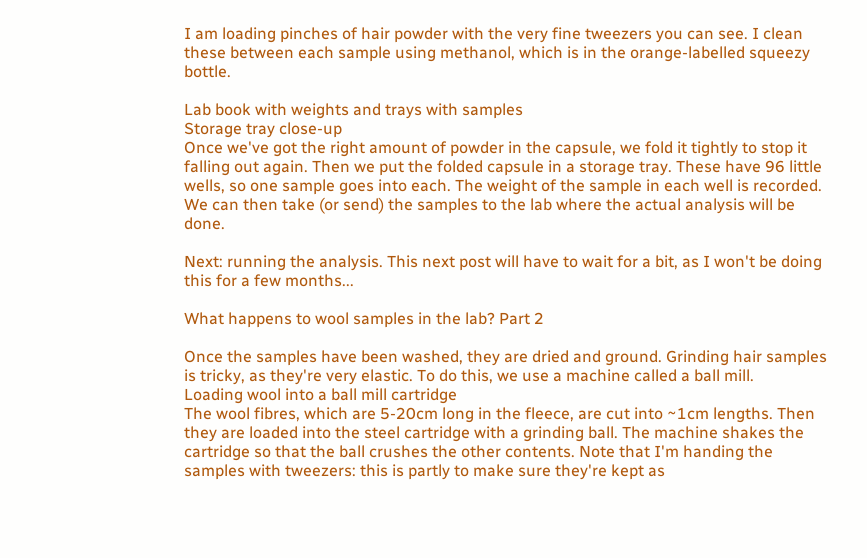I am loading pinches of hair powder with the very fine tweezers you can see. I clean these between each sample using methanol, which is in the orange-labelled squeezy bottle.

Lab book with weights and trays with samples
Storage tray close-up
Once we've got the right amount of powder in the capsule, we fold it tightly to stop it falling out again. Then we put the folded capsule in a storage tray. These have 96 little wells, so one sample goes into each. The weight of the sample in each well is recorded. We can then take (or send) the samples to the lab where the actual analysis will be done.

Next: running the analysis. This next post will have to wait for a bit, as I won't be doing this for a few months...

What happens to wool samples in the lab? Part 2

Once the samples have been washed, they are dried and ground. Grinding hair samples is tricky, as they're very elastic. To do this, we use a machine called a ball mill.
Loading wool into a ball mill cartridge
The wool fibres, which are 5-20cm long in the fleece, are cut into ~1cm lengths. Then they are loaded into the steel cartridge with a grinding ball. The machine shakes the cartridge so that the ball crushes the other contents. Note that I'm handing the samples with tweezers: this is partly to make sure they're kept as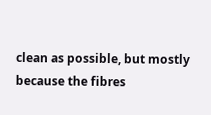clean as possible, but mostly because the fibres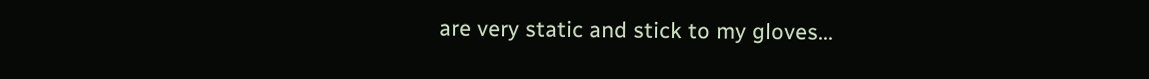are very static and stick to my gloves...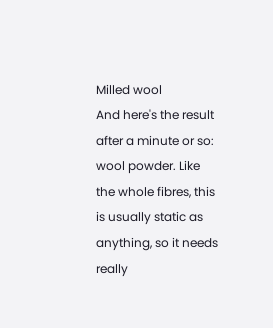Milled wool
And here's the result after a minute or so: wool powder. Like the whole fibres, this is usually static as anything, so it needs really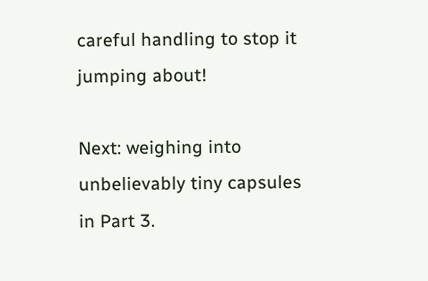careful handling to stop it jumping about!

Next: weighing into unbelievably tiny capsules in Part 3.